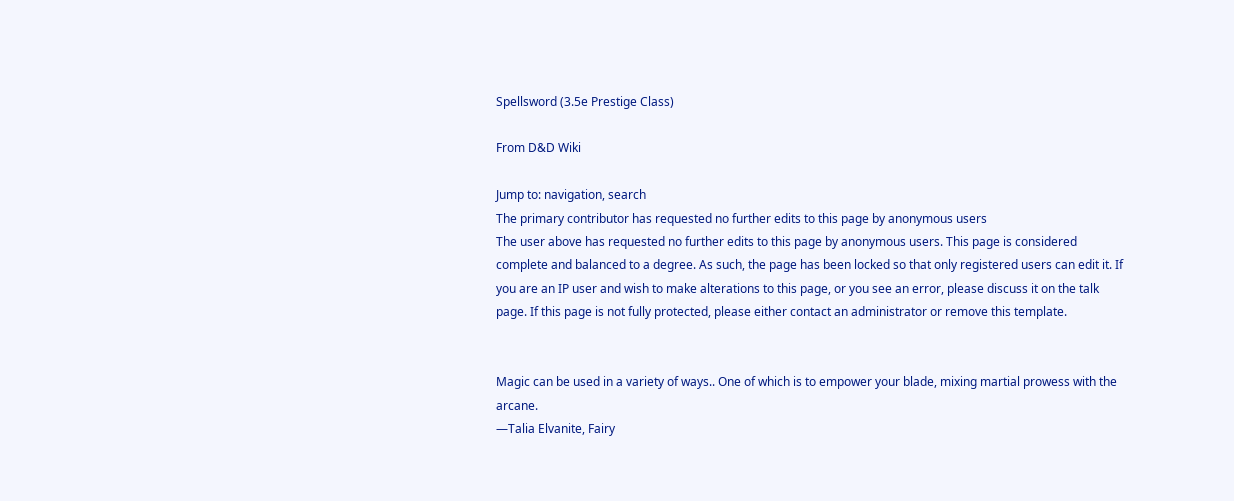Spellsword (3.5e Prestige Class)

From D&D Wiki

Jump to: navigation, search
The primary contributor has requested no further edits to this page by anonymous users
The user above has requested no further edits to this page by anonymous users. This page is considered complete and balanced to a degree. As such, the page has been locked so that only registered users can edit it. If you are an IP user and wish to make alterations to this page, or you see an error, please discuss it on the talk page. If this page is not fully protected, please either contact an administrator or remove this template.


Magic can be used in a variety of ways.. One of which is to empower your blade, mixing martial prowess with the arcane.
—Talia Elvanite, Fairy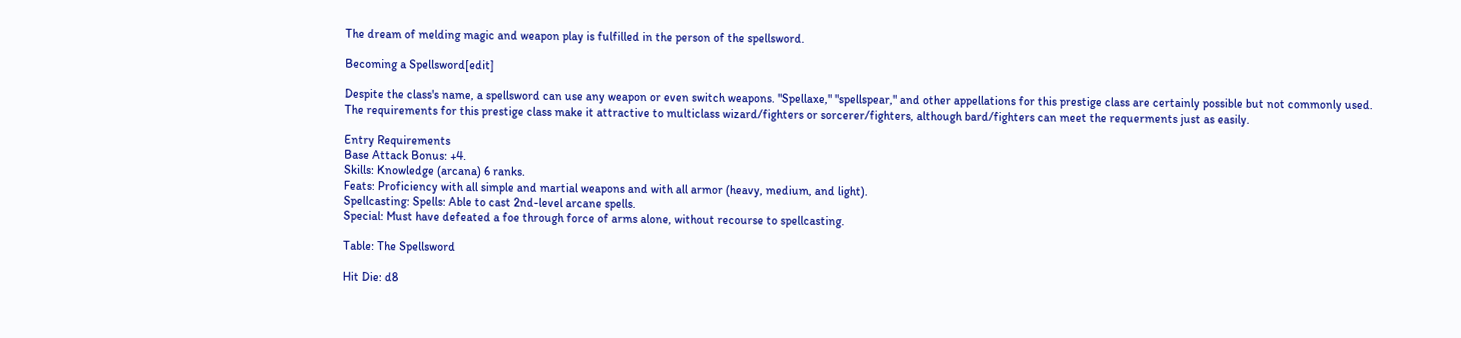The dream of melding magic and weapon play is fulfilled in the person of the spellsword.

Becoming a Spellsword[edit]

Despite the class's name, a spellsword can use any weapon or even switch weapons. "Spellaxe," "spellspear," and other appellations for this prestige class are certainly possible but not commonly used. The requirements for this prestige class make it attractive to multiclass wizard/fighters or sorcerer/fighters, although bard/fighters can meet the requerments just as easily.

Entry Requirements
Base Attack Bonus: +4.
Skills: Knowledge (arcana) 6 ranks.
Feats: Proficiency with all simple and martial weapons and with all armor (heavy, medium, and light).
Spellcasting: Spells: Able to cast 2nd-level arcane spells.
Special: Must have defeated a foe through force of arms alone, without recourse to spellcasting.

Table: The Spellsword

Hit Die: d8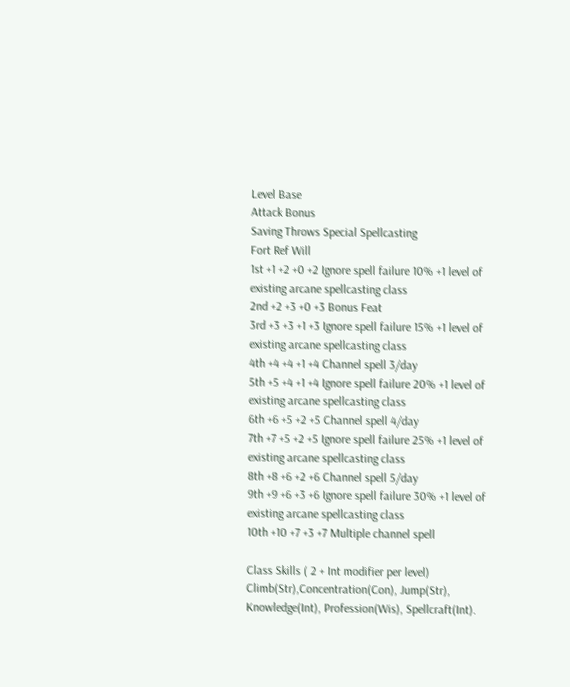Level Base
Attack Bonus
Saving Throws Special Spellcasting
Fort Ref Will
1st +1 +2 +0 +2 Ignore spell failure 10% +1 level of existing arcane spellcasting class
2nd +2 +3 +0 +3 Bonus Feat
3rd +3 +3 +1 +3 Ignore spell failure 15% +1 level of existing arcane spellcasting class
4th +4 +4 +1 +4 Channel spell 3/day
5th +5 +4 +1 +4 Ignore spell failure 20% +1 level of existing arcane spellcasting class
6th +6 +5 +2 +5 Channel spell 4/day
7th +7 +5 +2 +5 Ignore spell failure 25% +1 level of existing arcane spellcasting class
8th +8 +6 +2 +6 Channel spell 5/day
9th +9 +6 +3 +6 Ignore spell failure 30% +1 level of existing arcane spellcasting class
10th +10 +7 +3 +7 Multiple channel spell

Class Skills ( 2 + Int modifier per level)
Climb(Str),Concentration(Con), Jump(Str), Knowledge(Int), Profession(Wis), Spellcraft(Int).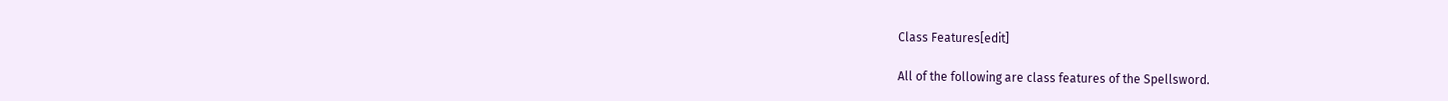Class Features[edit]

All of the following are class features of the Spellsword.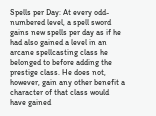Spells per Day: At every odd-numbered level, a spell sword gains new spells per day as if he had also gained a level in an arcane spellcasting class he belonged to before adding the prestige class. He does not, however, gain any other benefit a character of that class would have gained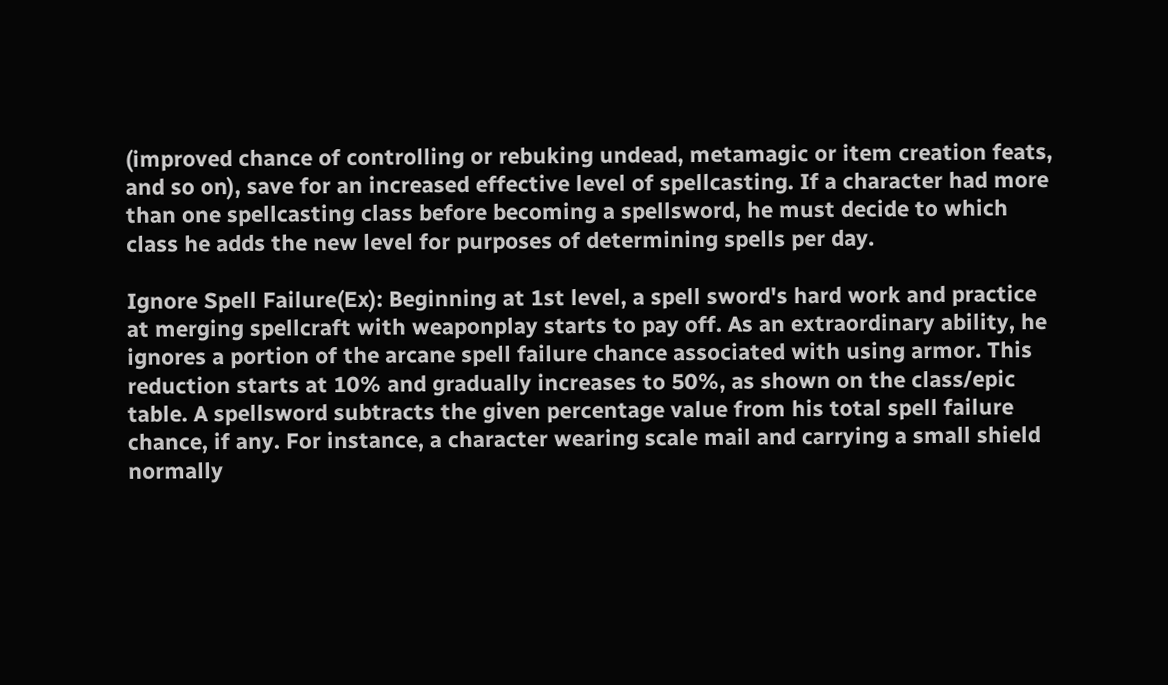(improved chance of controlling or rebuking undead, metamagic or item creation feats, and so on), save for an increased effective level of spellcasting. If a character had more than one spellcasting class before becoming a spellsword, he must decide to which class he adds the new level for purposes of determining spells per day.

Ignore Spell Failure(Ex): Beginning at 1st level, a spell sword's hard work and practice at merging spellcraft with weaponplay starts to pay off. As an extraordinary ability, he ignores a portion of the arcane spell failure chance associated with using armor. This reduction starts at 10% and gradually increases to 50%, as shown on the class/epic table. A spellsword subtracts the given percentage value from his total spell failure chance, if any. For instance, a character wearing scale mail and carrying a small shield normally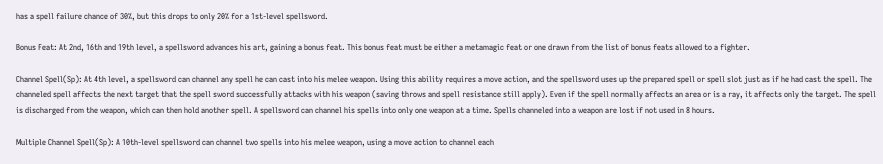has a spell failure chance of 30%, but this drops to only 20% for a 1st-level spellsword.

Bonus Feat: At 2nd, 16th and 19th level, a spellsword advances his art, gaining a bonus feat. This bonus feat must be either a metamagic feat or one drawn from the list of bonus feats allowed to a fighter.

Channel Spell(Sp): At 4th level, a spellsword can channel any spell he can cast into his melee weapon. Using this ability requires a move action, and the spellsword uses up the prepared spell or spell slot just as if he had cast the spell. The channeled spell affects the next target that the spell sword successfully attacks with his weapon (saving throws and spell resistance still apply). Even if the spell normally affects an area or is a ray, it affects only the target. The spell is discharged from the weapon, which can then hold another spell. A spellsword can channel his spells into only one weapon at a time. Spells channeled into a weapon are lost if not used in 8 hours.

Multiple Channel Spell(Sp): A 10th-level spellsword can channel two spells into his melee weapon, using a move action to channel each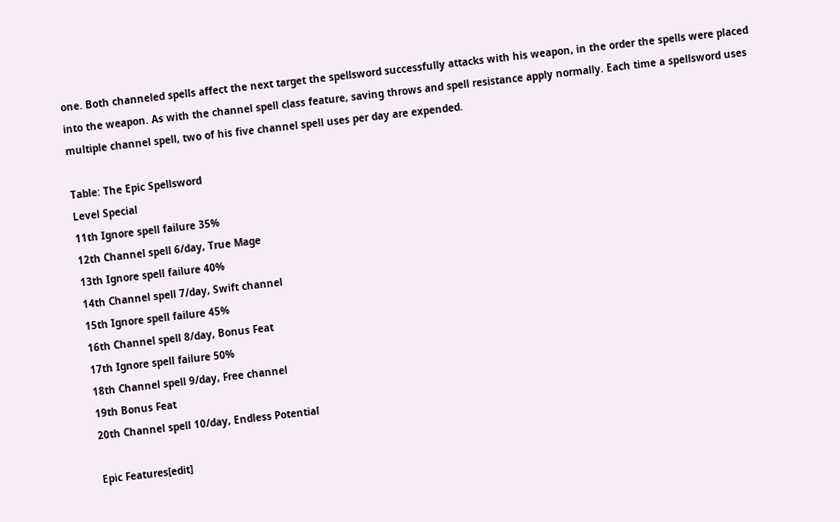one. Both channeled spells affect the next target the spellsword successfully attacks with his weapon, in the order the spells were placed into the weapon. As with the channel spell class feature, saving throws and spell resistance apply normally. Each time a spellsword uses multiple channel spell, two of his five channel spell uses per day are expended.

Table: The Epic Spellsword
Level Special
11th Ignore spell failure 35%
12th Channel spell 6/day, True Mage
13th Ignore spell failure 40%
14th Channel spell 7/day, Swift channel
15th Ignore spell failure 45%
16th Channel spell 8/day, Bonus Feat
17th Ignore spell failure 50%
18th Channel spell 9/day, Free channel
19th Bonus Feat
20th Channel spell 10/day, Endless Potential

Epic Features[edit]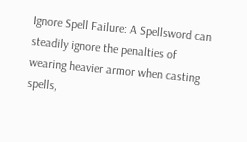Ignore Spell Failure: A Spellsword can steadily ignore the penalties of wearing heavier armor when casting spells,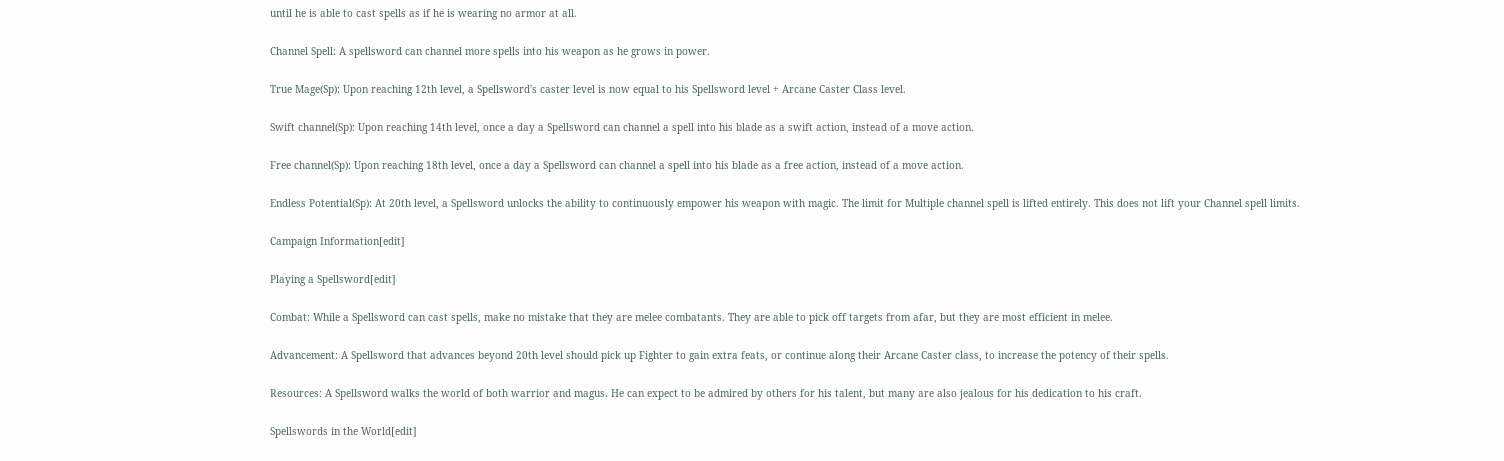until he is able to cast spells as if he is wearing no armor at all.

Channel Spell: A spellsword can channel more spells into his weapon as he grows in power.

True Mage(Sp): Upon reaching 12th level, a Spellsword's caster level is now equal to his Spellsword level + Arcane Caster Class level.

Swift channel(Sp): Upon reaching 14th level, once a day a Spellsword can channel a spell into his blade as a swift action, instead of a move action.

Free channel(Sp): Upon reaching 18th level, once a day a Spellsword can channel a spell into his blade as a free action, instead of a move action.

Endless Potential(Sp): At 20th level, a Spellsword unlocks the ability to continuously empower his weapon with magic. The limit for Multiple channel spell is lifted entirely. This does not lift your Channel spell limits.

Campaign Information[edit]

Playing a Spellsword[edit]

Combat: While a Spellsword can cast spells, make no mistake that they are melee combatants. They are able to pick off targets from afar, but they are most efficient in melee.

Advancement: A Spellsword that advances beyond 20th level should pick up Fighter to gain extra feats, or continue along their Arcane Caster class, to increase the potency of their spells.

Resources: A Spellsword walks the world of both warrior and magus. He can expect to be admired by others for his talent, but many are also jealous for his dedication to his craft.

Spellswords in the World[edit]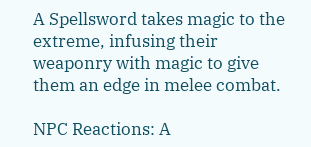A Spellsword takes magic to the extreme, infusing their weaponry with magic to give them an edge in melee combat.

NPC Reactions: A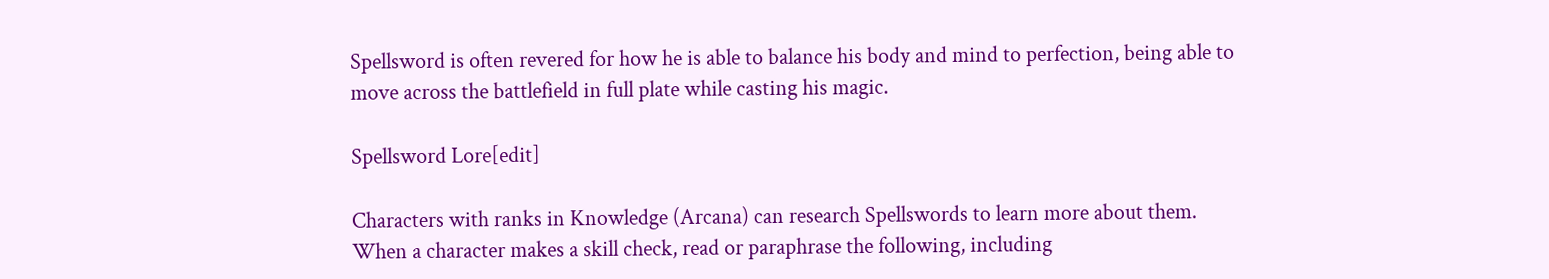Spellsword is often revered for how he is able to balance his body and mind to perfection, being able to move across the battlefield in full plate while casting his magic.

Spellsword Lore[edit]

Characters with ranks in Knowledge (Arcana) can research Spellswords to learn more about them. When a character makes a skill check, read or paraphrase the following, including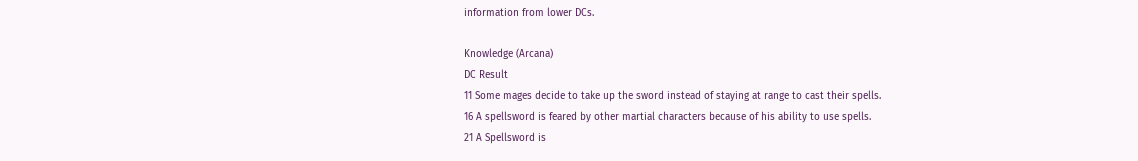information from lower DCs.

Knowledge (Arcana)
DC Result
11 Some mages decide to take up the sword instead of staying at range to cast their spells.
16 A spellsword is feared by other martial characters because of his ability to use spells.
21 A Spellsword is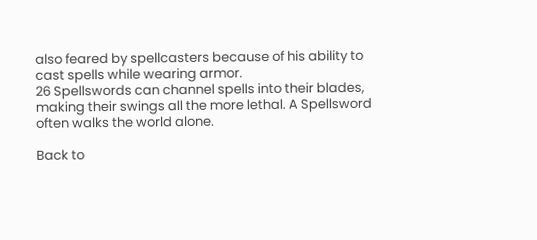also feared by spellcasters because of his ability to cast spells while wearing armor.
26 Spellswords can channel spells into their blades, making their swings all the more lethal. A Spellsword often walks the world alone.

Back to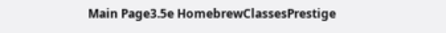Main Page3.5e HomebrewClassesPrestige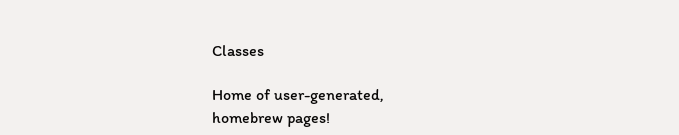Classes

Home of user-generated,
homebrew pages!